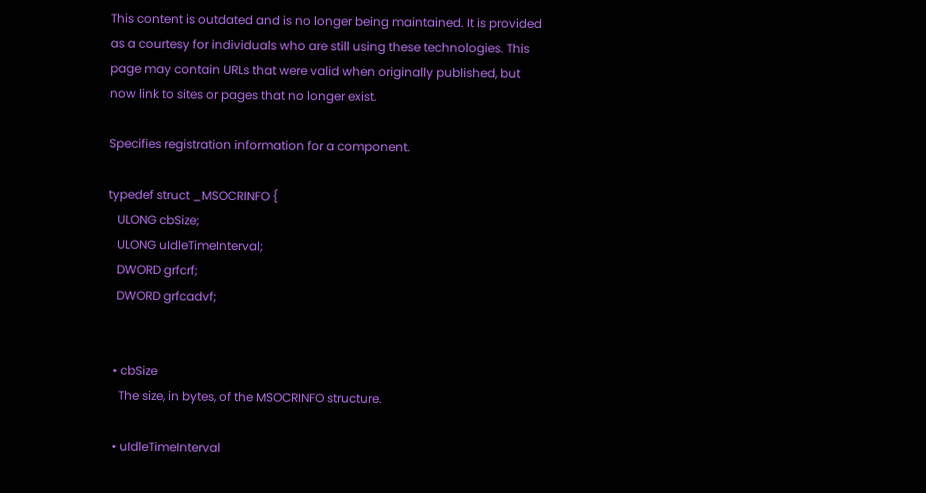This content is outdated and is no longer being maintained. It is provided as a courtesy for individuals who are still using these technologies. This page may contain URLs that were valid when originally published, but now link to sites or pages that no longer exist.

Specifies registration information for a component.

typedef struct _MSOCRINFO {
   ULONG cbSize;
   ULONG uIdleTimeInterval;
   DWORD grfcrf;
   DWORD grfcadvf;


  • cbSize
    The size, in bytes, of the MSOCRINFO structure.

  • uIdleTimeInterval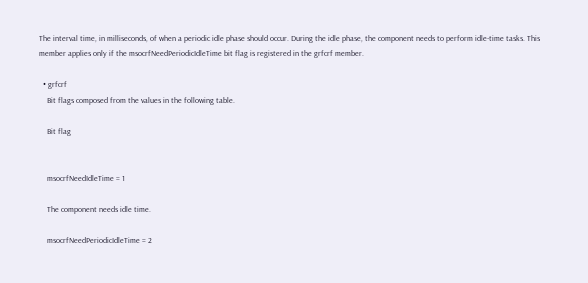The interval time, in milliseconds, of when a periodic idle phase should occur. During the idle phase, the component needs to perform idle-time tasks. This member applies only if the msocrfNeedPeriodicIdleTime bit flag is registered in the grfcrf member.

  • grfcrf
    Bit flags composed from the values in the following table.

    Bit flag


    msocrfNeedIdleTime = 1

    The component needs idle time.

    msocrfNeedPeriodicIdleTime = 2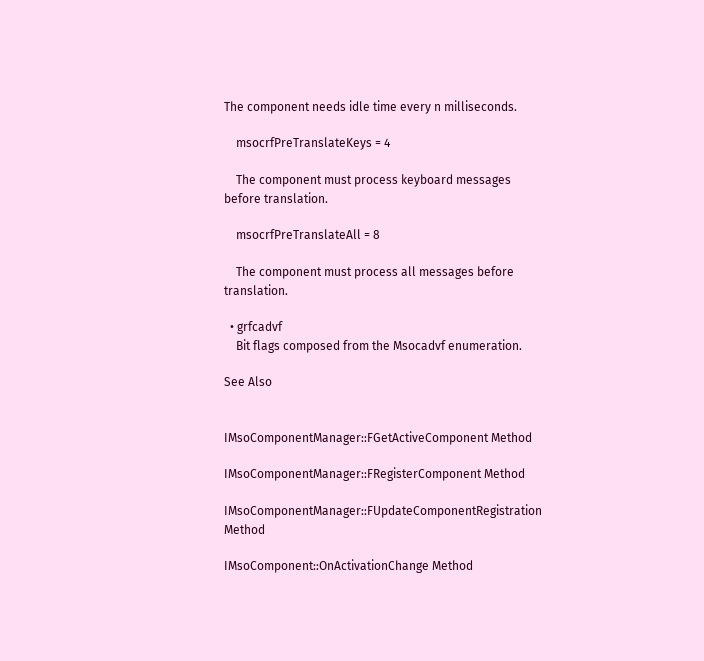The component needs idle time every n milliseconds.

    msocrfPreTranslateKeys = 4

    The component must process keyboard messages before translation.

    msocrfPreTranslateAll = 8

    The component must process all messages before translation.

  • grfcadvf
    Bit flags composed from the Msocadvf enumeration.

See Also


IMsoComponentManager::FGetActiveComponent Method

IMsoComponentManager::FRegisterComponent Method

IMsoComponentManager::FUpdateComponentRegistration Method

IMsoComponent::OnActivationChange Method